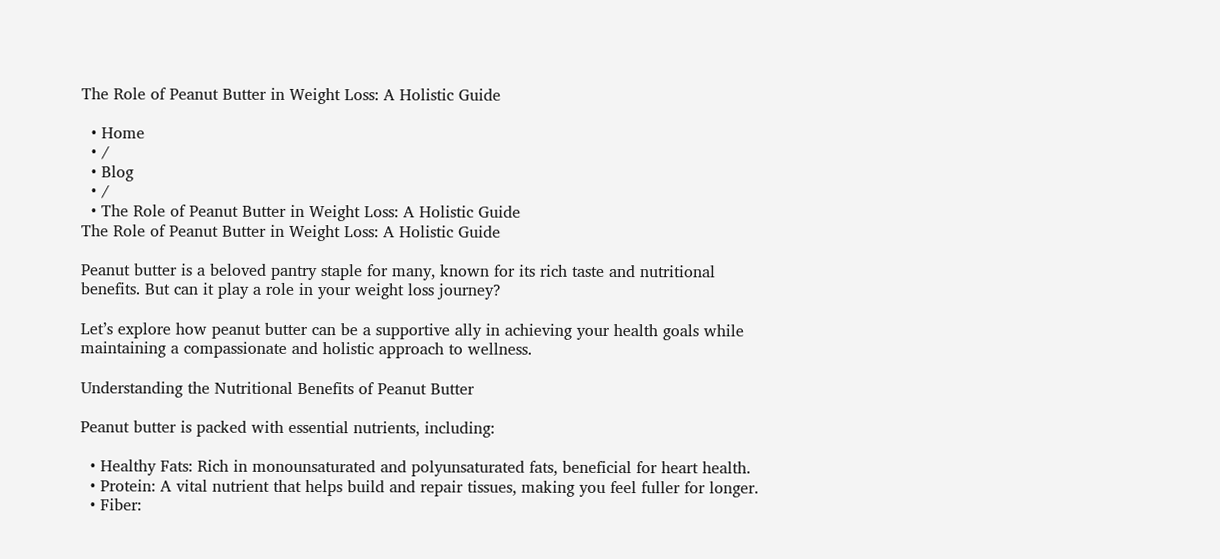The Role of Peanut Butter in Weight Loss: A Holistic Guide

  • Home
  • /
  • Blog
  • /
  • The Role of Peanut Butter in Weight Loss: A Holistic Guide
The Role of Peanut Butter in Weight Loss: A Holistic Guide

Peanut butter is a beloved pantry staple for many, known for its rich taste and nutritional benefits. But can it play a role in your weight loss journey?

Let’s explore how peanut butter can be a supportive ally in achieving your health goals while maintaining a compassionate and holistic approach to wellness.

Understanding the Nutritional Benefits of Peanut Butter

Peanut butter is packed with essential nutrients, including:

  • Healthy Fats: Rich in monounsaturated and polyunsaturated fats, beneficial for heart health.
  • Protein: A vital nutrient that helps build and repair tissues, making you feel fuller for longer.
  • Fiber: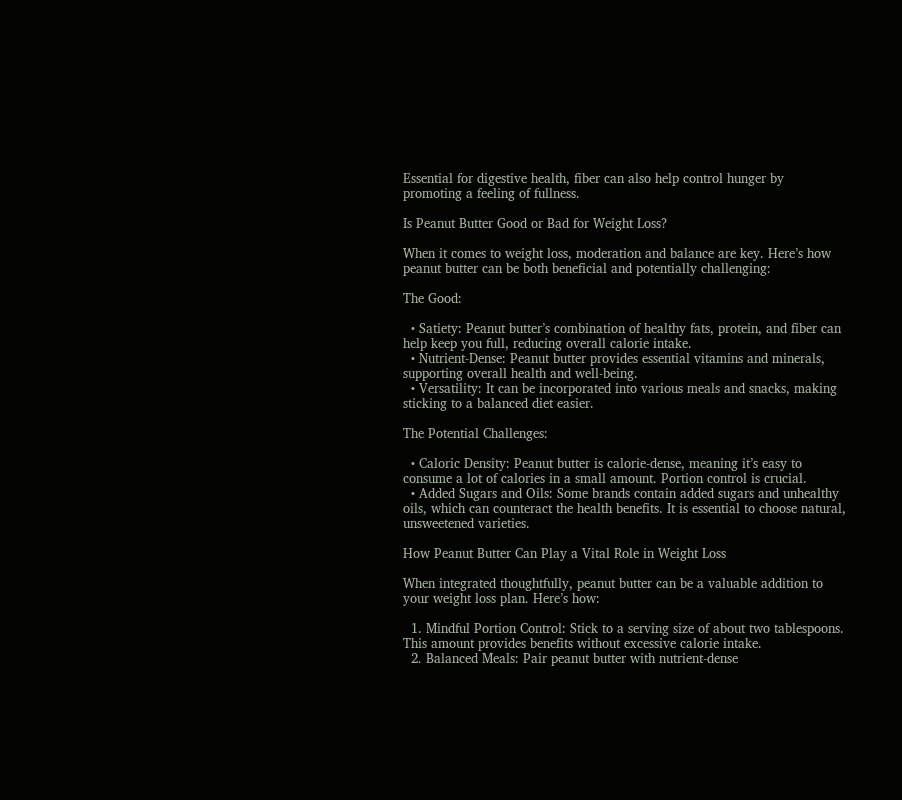Essential for digestive health, fiber can also help control hunger by promoting a feeling of fullness.

Is Peanut Butter Good or Bad for Weight Loss?

When it comes to weight loss, moderation and balance are key. Here’s how peanut butter can be both beneficial and potentially challenging:

The Good:

  • Satiety: Peanut butter’s combination of healthy fats, protein, and fiber can help keep you full, reducing overall calorie intake.
  • Nutrient-Dense: Peanut butter provides essential vitamins and minerals, supporting overall health and well-being.
  • Versatility: It can be incorporated into various meals and snacks, making sticking to a balanced diet easier.

The Potential Challenges:

  • Caloric Density: Peanut butter is calorie-dense, meaning it’s easy to consume a lot of calories in a small amount. Portion control is crucial.
  • Added Sugars and Oils: Some brands contain added sugars and unhealthy oils, which can counteract the health benefits. It is essential to choose natural, unsweetened varieties.

How Peanut Butter Can Play a Vital Role in Weight Loss

When integrated thoughtfully, peanut butter can be a valuable addition to your weight loss plan. Here’s how:

  1. Mindful Portion Control: Stick to a serving size of about two tablespoons. This amount provides benefits without excessive calorie intake.
  2. Balanced Meals: Pair peanut butter with nutrient-dense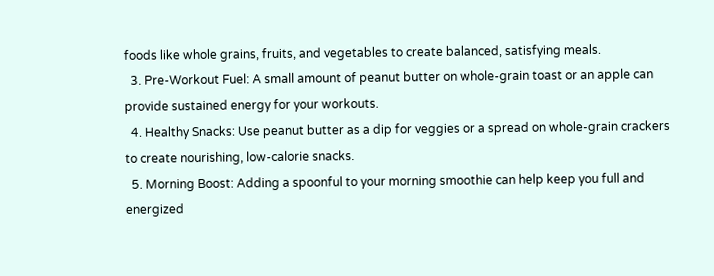foods like whole grains, fruits, and vegetables to create balanced, satisfying meals.
  3. Pre-Workout Fuel: A small amount of peanut butter on whole-grain toast or an apple can provide sustained energy for your workouts.
  4. Healthy Snacks: Use peanut butter as a dip for veggies or a spread on whole-grain crackers to create nourishing, low-calorie snacks.
  5. Morning Boost: Adding a spoonful to your morning smoothie can help keep you full and energized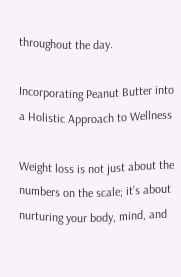throughout the day.

Incorporating Peanut Butter into a Holistic Approach to Wellness

Weight loss is not just about the numbers on the scale; it’s about nurturing your body, mind, and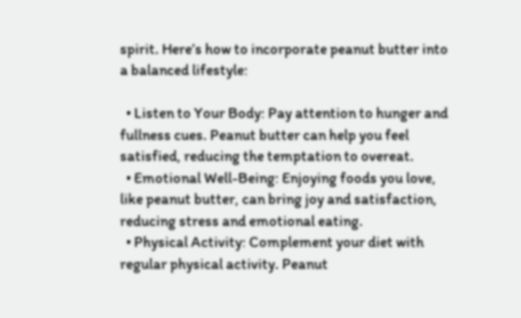spirit. Here’s how to incorporate peanut butter into a balanced lifestyle:

  • Listen to Your Body: Pay attention to hunger and fullness cues. Peanut butter can help you feel satisfied, reducing the temptation to overeat.
  • Emotional Well-Being: Enjoying foods you love, like peanut butter, can bring joy and satisfaction, reducing stress and emotional eating.
  • Physical Activity: Complement your diet with regular physical activity. Peanut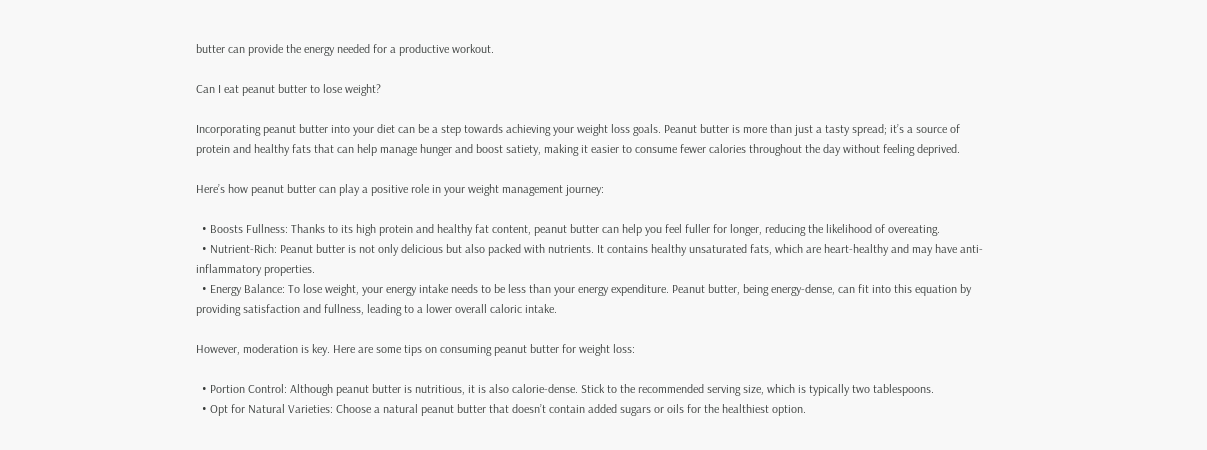butter can provide the energy needed for a productive workout.

Can I eat peanut butter to lose weight?

Incorporating peanut butter into your diet can be a step towards achieving your weight loss goals. Peanut butter is more than just a tasty spread; it’s a source of protein and healthy fats that can help manage hunger and boost satiety, making it easier to consume fewer calories throughout the day without feeling deprived.

Here’s how peanut butter can play a positive role in your weight management journey:

  • Boosts Fullness: Thanks to its high protein and healthy fat content, peanut butter can help you feel fuller for longer, reducing the likelihood of overeating.
  • Nutrient-Rich: Peanut butter is not only delicious but also packed with nutrients. It contains healthy unsaturated fats, which are heart-healthy and may have anti-inflammatory properties.
  • Energy Balance: To lose weight, your energy intake needs to be less than your energy expenditure. Peanut butter, being energy-dense, can fit into this equation by providing satisfaction and fullness, leading to a lower overall caloric intake.

However, moderation is key. Here are some tips on consuming peanut butter for weight loss:

  • Portion Control: Although peanut butter is nutritious, it is also calorie-dense. Stick to the recommended serving size, which is typically two tablespoons.
  • Opt for Natural Varieties: Choose a natural peanut butter that doesn’t contain added sugars or oils for the healthiest option.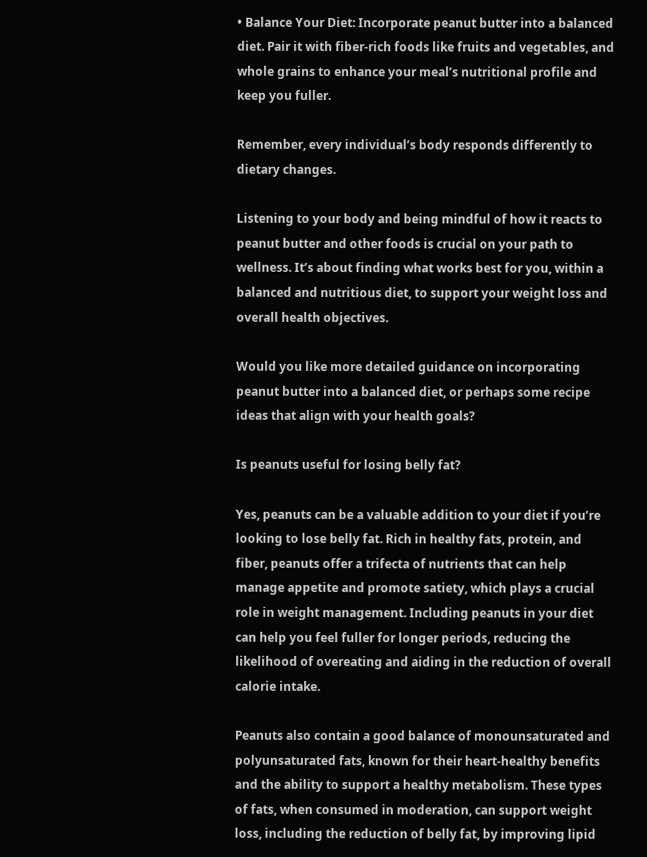• Balance Your Diet: Incorporate peanut butter into a balanced diet. Pair it with fiber-rich foods like fruits and vegetables, and whole grains to enhance your meal’s nutritional profile and keep you fuller.

Remember, every individual’s body responds differently to dietary changes.

Listening to your body and being mindful of how it reacts to peanut butter and other foods is crucial on your path to wellness. It’s about finding what works best for you, within a balanced and nutritious diet, to support your weight loss and overall health objectives.

Would you like more detailed guidance on incorporating peanut butter into a balanced diet, or perhaps some recipe ideas that align with your health goals?

Is peanuts useful for losing belly fat?

Yes, peanuts can be a valuable addition to your diet if you’re looking to lose belly fat. Rich in healthy fats, protein, and fiber, peanuts offer a trifecta of nutrients that can help manage appetite and promote satiety, which plays a crucial role in weight management. Including peanuts in your diet can help you feel fuller for longer periods, reducing the likelihood of overeating and aiding in the reduction of overall calorie intake.

Peanuts also contain a good balance of monounsaturated and polyunsaturated fats, known for their heart-healthy benefits and the ability to support a healthy metabolism. These types of fats, when consumed in moderation, can support weight loss, including the reduction of belly fat, by improving lipid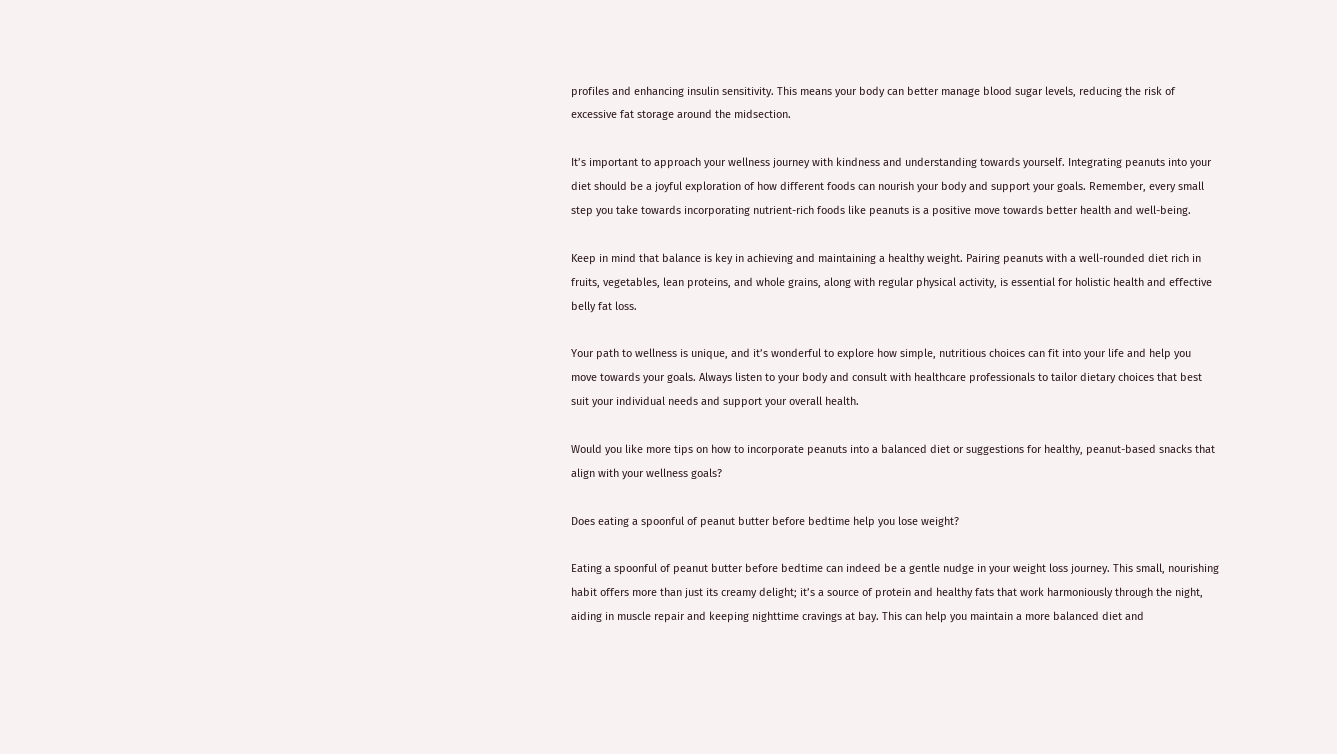profiles and enhancing insulin sensitivity. This means your body can better manage blood sugar levels, reducing the risk of excessive fat storage around the midsection.

It’s important to approach your wellness journey with kindness and understanding towards yourself. Integrating peanuts into your diet should be a joyful exploration of how different foods can nourish your body and support your goals. Remember, every small step you take towards incorporating nutrient-rich foods like peanuts is a positive move towards better health and well-being.

Keep in mind that balance is key in achieving and maintaining a healthy weight. Pairing peanuts with a well-rounded diet rich in fruits, vegetables, lean proteins, and whole grains, along with regular physical activity, is essential for holistic health and effective belly fat loss.

Your path to wellness is unique, and it’s wonderful to explore how simple, nutritious choices can fit into your life and help you move towards your goals. Always listen to your body and consult with healthcare professionals to tailor dietary choices that best suit your individual needs and support your overall health.

Would you like more tips on how to incorporate peanuts into a balanced diet or suggestions for healthy, peanut-based snacks that align with your wellness goals?

Does eating a spoonful of peanut butter before bedtime help you lose weight?

Eating a spoonful of peanut butter before bedtime can indeed be a gentle nudge in your weight loss journey. This small, nourishing habit offers more than just its creamy delight; it’s a source of protein and healthy fats that work harmoniously through the night, aiding in muscle repair and keeping nighttime cravings at bay. This can help you maintain a more balanced diet and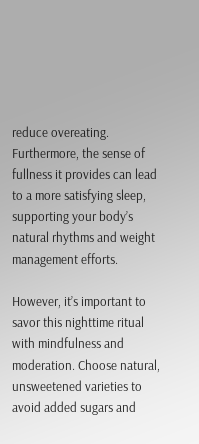reduce overeating. Furthermore, the sense of fullness it provides can lead to a more satisfying sleep, supporting your body’s natural rhythms and weight management efforts.

However, it’s important to savor this nighttime ritual with mindfulness and moderation. Choose natural, unsweetened varieties to avoid added sugars and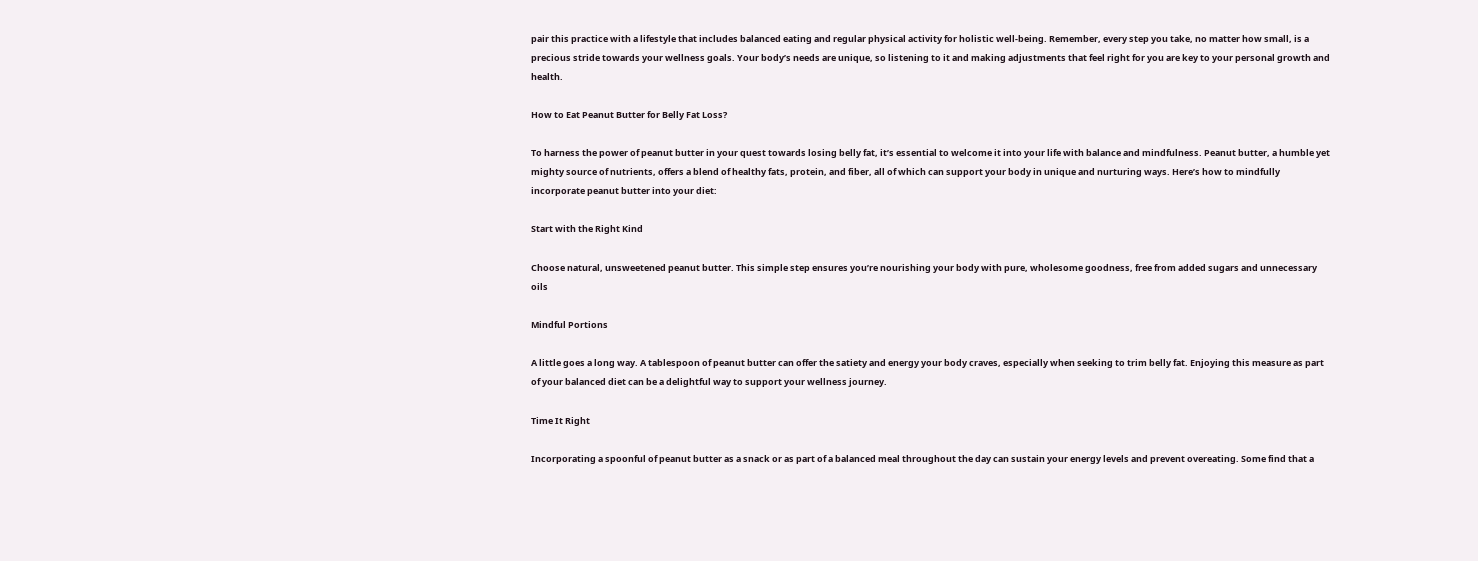pair this practice with a lifestyle that includes balanced eating and regular physical activity for holistic well-being. Remember, every step you take, no matter how small, is a precious stride towards your wellness goals. Your body’s needs are unique, so listening to it and making adjustments that feel right for you are key to your personal growth and health.

How to Eat Peanut Butter for Belly Fat Loss?

To harness the power of peanut butter in your quest towards losing belly fat, it’s essential to welcome it into your life with balance and mindfulness. Peanut butter, a humble yet mighty source of nutrients, offers a blend of healthy fats, protein, and fiber, all of which can support your body in unique and nurturing ways. Here’s how to mindfully incorporate peanut butter into your diet:

Start with the Right Kind

Choose natural, unsweetened peanut butter. This simple step ensures you’re nourishing your body with pure, wholesome goodness, free from added sugars and unnecessary oils

Mindful Portions

A little goes a long way. A tablespoon of peanut butter can offer the satiety and energy your body craves, especially when seeking to trim belly fat. Enjoying this measure as part of your balanced diet can be a delightful way to support your wellness journey.

Time It Right

Incorporating a spoonful of peanut butter as a snack or as part of a balanced meal throughout the day can sustain your energy levels and prevent overeating. Some find that a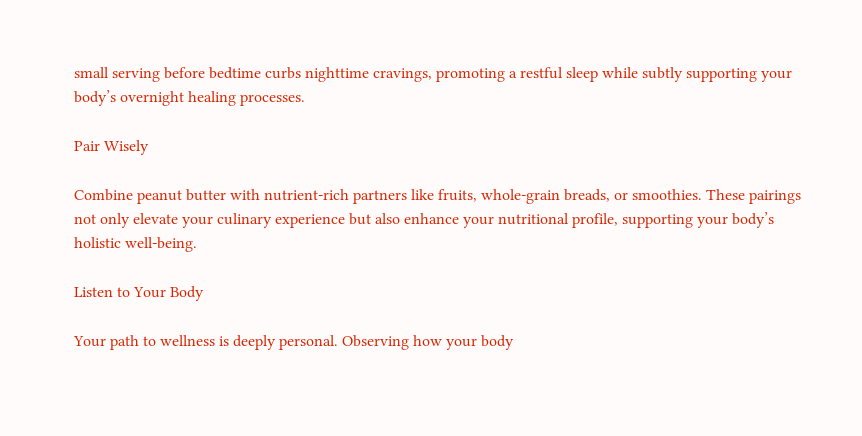small serving before bedtime curbs nighttime cravings, promoting a restful sleep while subtly supporting your body’s overnight healing processes.

Pair Wisely

Combine peanut butter with nutrient-rich partners like fruits, whole-grain breads, or smoothies. These pairings not only elevate your culinary experience but also enhance your nutritional profile, supporting your body’s holistic well-being.

Listen to Your Body

Your path to wellness is deeply personal. Observing how your body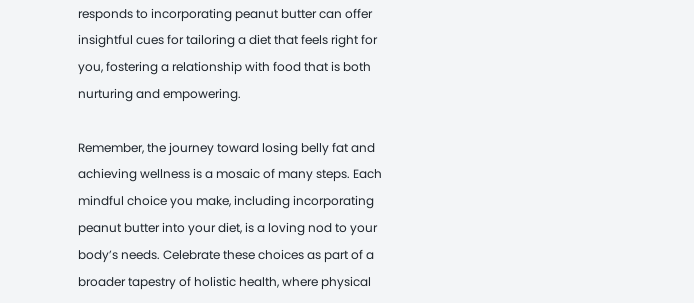responds to incorporating peanut butter can offer insightful cues for tailoring a diet that feels right for you, fostering a relationship with food that is both nurturing and empowering.

Remember, the journey toward losing belly fat and achieving wellness is a mosaic of many steps. Each mindful choice you make, including incorporating peanut butter into your diet, is a loving nod to your body’s needs. Celebrate these choices as part of a broader tapestry of holistic health, where physical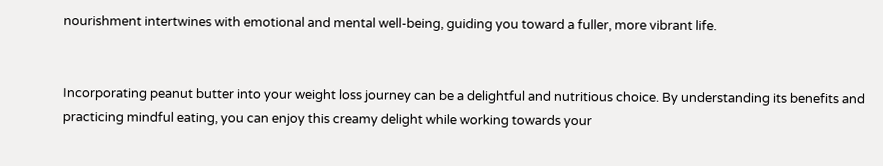nourishment intertwines with emotional and mental well-being, guiding you toward a fuller, more vibrant life.


Incorporating peanut butter into your weight loss journey can be a delightful and nutritious choice. By understanding its benefits and practicing mindful eating, you can enjoy this creamy delight while working towards your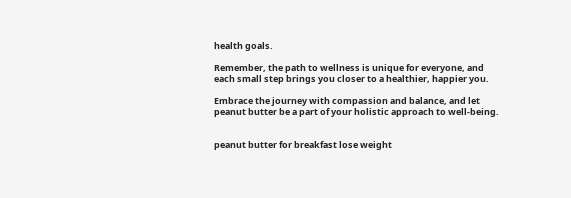health goals.

Remember, the path to wellness is unique for everyone, and each small step brings you closer to a healthier, happier you.

Embrace the journey with compassion and balance, and let peanut butter be a part of your holistic approach to well-being.


peanut butter for breakfast lose weight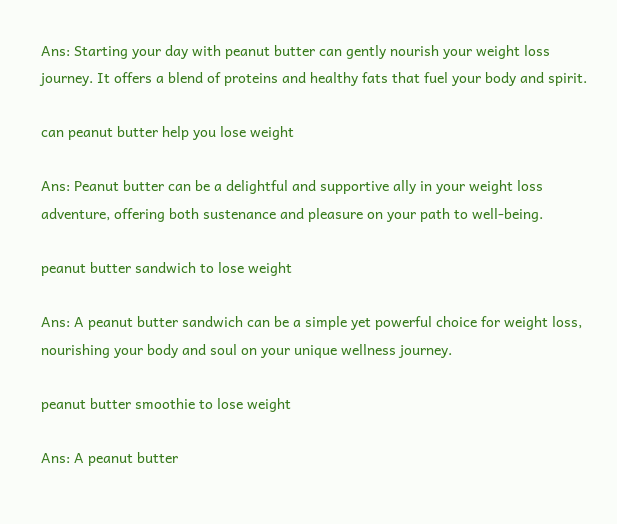Ans: Starting your day with peanut butter can gently nourish your weight loss journey. It offers a blend of proteins and healthy fats that fuel your body and spirit.

can peanut butter help you lose weight

Ans: Peanut butter can be a delightful and supportive ally in your weight loss adventure, offering both sustenance and pleasure on your path to well-being.

peanut butter sandwich to lose weight

Ans: A peanut butter sandwich can be a simple yet powerful choice for weight loss, nourishing your body and soul on your unique wellness journey.

peanut butter smoothie to lose weight

Ans: A peanut butter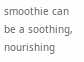smoothie can be a soothing, nourishing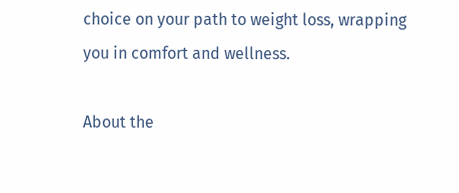choice on your path to weight loss, wrapping you in comfort and wellness.

About the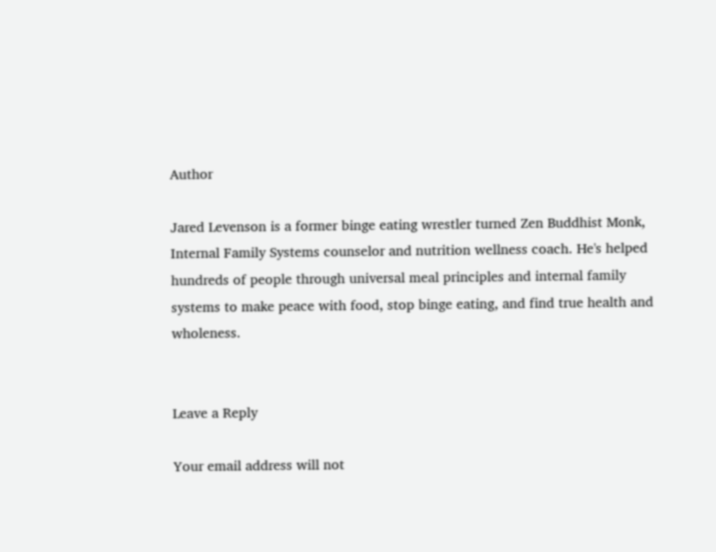Author

Jared Levenson is a former binge eating wrestler turned Zen Buddhist Monk, Internal Family Systems counselor and nutrition wellness coach. He's helped hundreds of people through universal meal principles and internal family systems to make peace with food, stop binge eating, and find true health and wholeness.


Leave a Reply

Your email address will not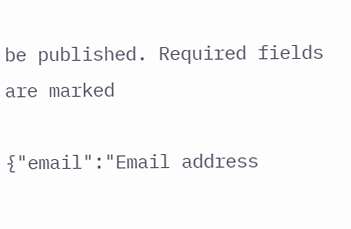be published. Required fields are marked

{"email":"Email address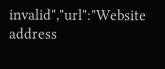invalid","url":"Website address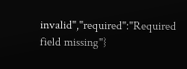invalid","required":"Required field missing"}